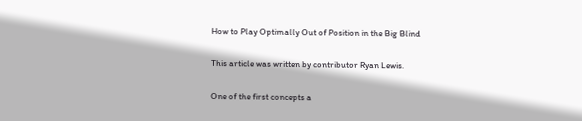How to Play Optimally Out of Position in the Big Blind

This article was written by contributor Ryan Lewis.

One of the first concepts a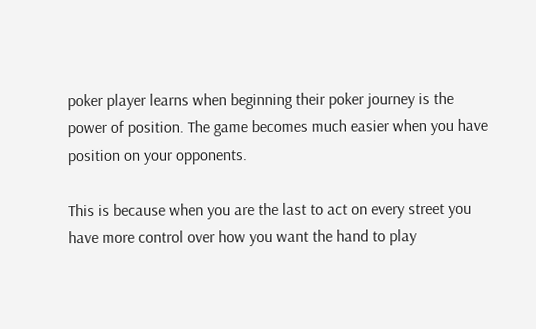poker player learns when beginning their poker journey is the power of position. The game becomes much easier when you have position on your opponents.

This is because when you are the last to act on every street you have more control over how you want the hand to play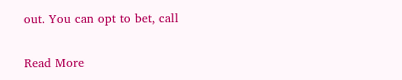out. You can opt to bet, call

Read More